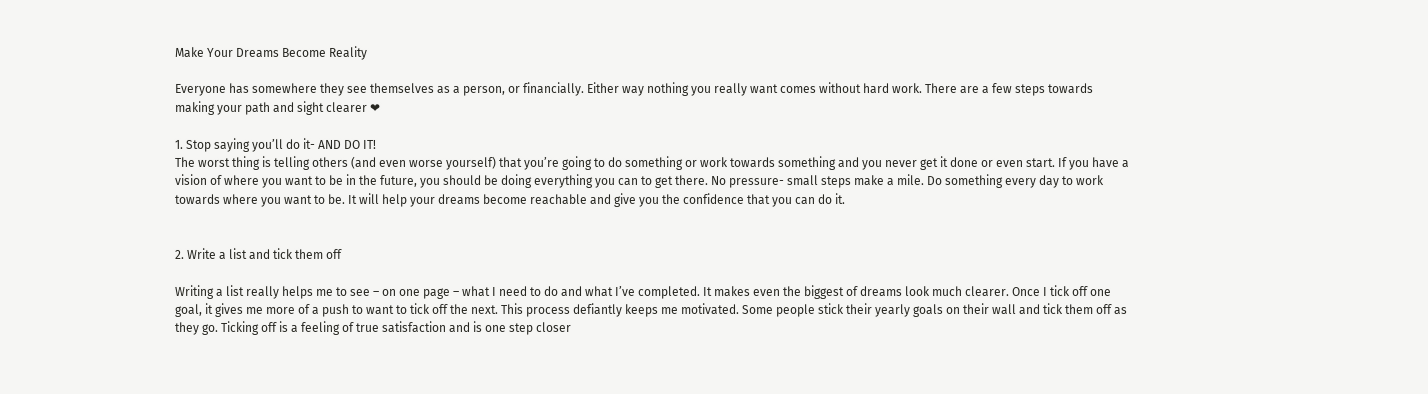Make Your Dreams Become Reality

Everyone has somewhere they see themselves as a person, or financially. Either way nothing you really want comes without hard work. There are a few steps towards making your path and sight clearer ❤

1. Stop saying you’ll do it- AND DO IT!
The worst thing is telling others (and even worse yourself) that you’re going to do something or work towards something and you never get it done or even start. If you have a vision of where you want to be in the future, you should be doing everything you can to get there. No pressure- small steps make a mile. Do something every day to work towards where you want to be. It will help your dreams become reachable and give you the confidence that you can do it.


2. Write a list and tick them off

Writing a list really helps me to see – on one page – what I need to do and what I’ve completed. It makes even the biggest of dreams look much clearer. Once I tick off one goal, it gives me more of a push to want to tick off the next. This process defiantly keeps me motivated. Some people stick their yearly goals on their wall and tick them off as they go. Ticking off is a feeling of true satisfaction and is one step closer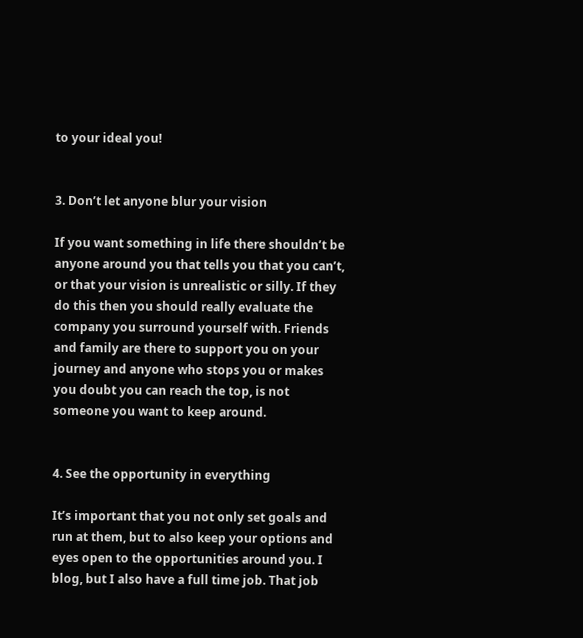to your ideal you!


3. Don’t let anyone blur your vision

If you want something in life there shouldn’t be anyone around you that tells you that you can’t, or that your vision is unrealistic or silly. If they do this then you should really evaluate the company you surround yourself with. Friends and family are there to support you on your journey and anyone who stops you or makes you doubt you can reach the top, is not someone you want to keep around.


4. See the opportunity in everything

It’s important that you not only set goals and run at them, but to also keep your options and eyes open to the opportunities around you. I blog, but I also have a full time job. That job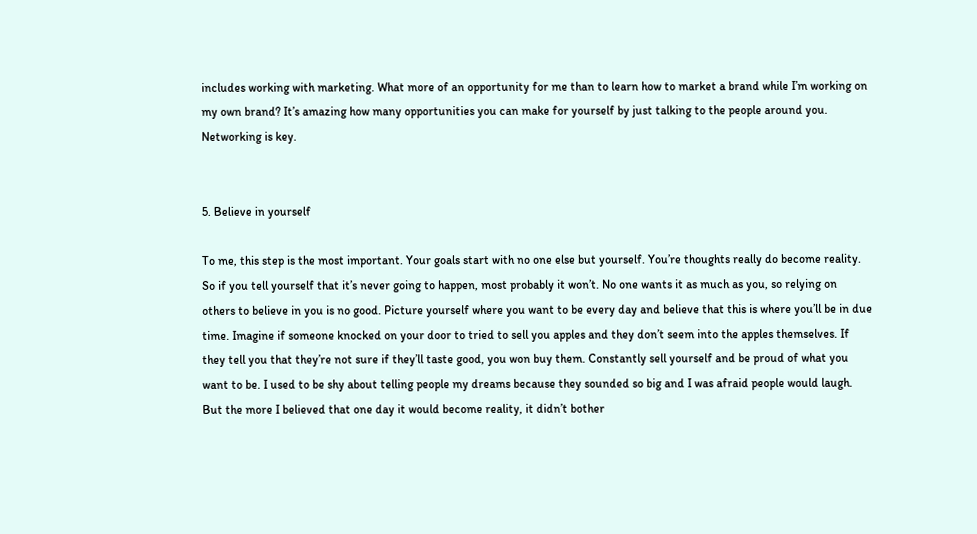includes working with marketing. What more of an opportunity for me than to learn how to market a brand while I’m working on my own brand? It’s amazing how many opportunities you can make for yourself by just talking to the people around you. Networking is key.


5. Believe in yourself

To me, this step is the most important. Your goals start with no one else but yourself. You’re thoughts really do become reality. So if you tell yourself that it’s never going to happen, most probably it won’t. No one wants it as much as you, so relying on others to believe in you is no good. Picture yourself where you want to be every day and believe that this is where you’ll be in due time. Imagine if someone knocked on your door to tried to sell you apples and they don’t seem into the apples themselves. If they tell you that they’re not sure if they’ll taste good, you won buy them. Constantly sell yourself and be proud of what you want to be. I used to be shy about telling people my dreams because they sounded so big and I was afraid people would laugh. But the more I believed that one day it would become reality, it didn’t bother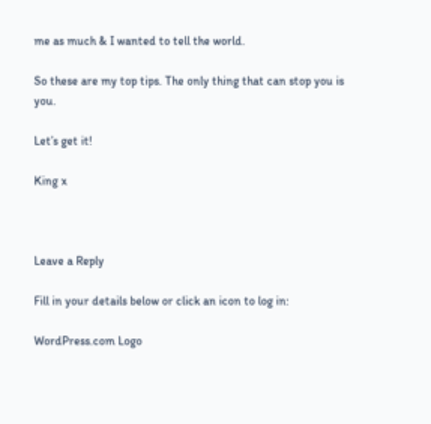me as much & I wanted to tell the world.

So these are my top tips. The only thing that can stop you is you.

Let’s get it!

King x



Leave a Reply

Fill in your details below or click an icon to log in:

WordPress.com Logo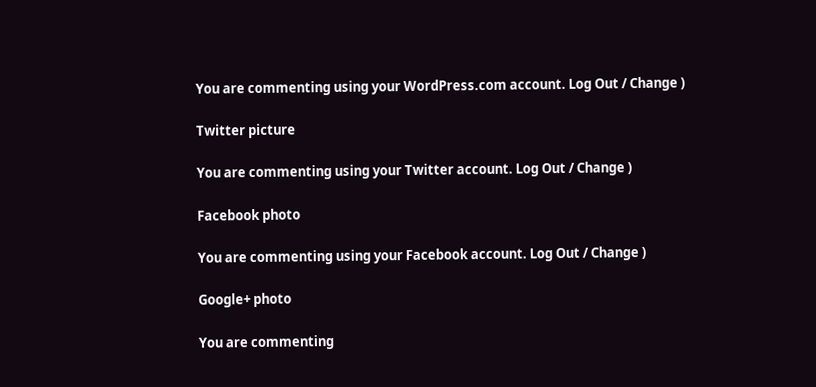You are commenting using your WordPress.com account. Log Out / Change )

Twitter picture

You are commenting using your Twitter account. Log Out / Change )

Facebook photo

You are commenting using your Facebook account. Log Out / Change )

Google+ photo

You are commenting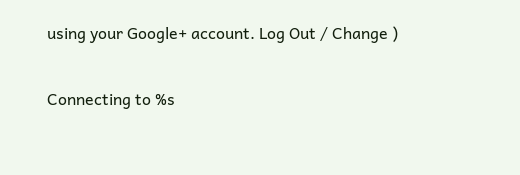using your Google+ account. Log Out / Change )

Connecting to %s